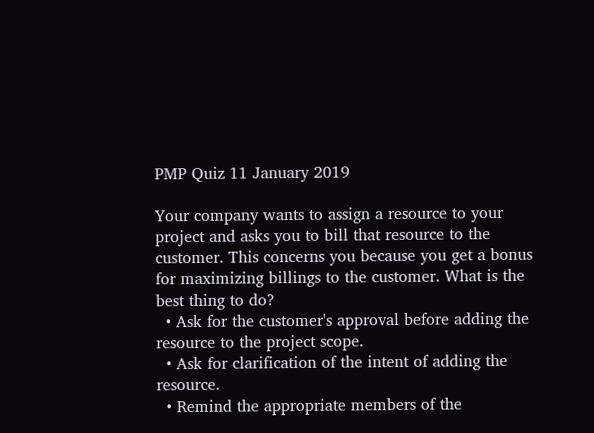PMP Quiz 11 January 2019

Your company wants to assign a resource to your project and asks you to bill that resource to the customer. This concerns you because you get a bonus for maximizing billings to the customer. What is the best thing to do?
  • Ask for the customer's approval before adding the resource to the project scope.
  • Ask for clarification of the intent of adding the resource.
  • Remind the appropriate members of the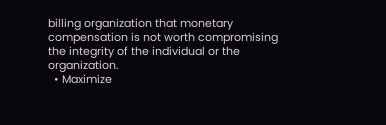billing organization that monetary compensation is not worth compromising the integrity of the individual or the organization.
  • Maximize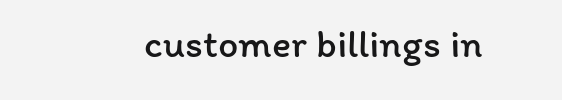customer billings in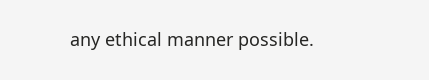any ethical manner possible.